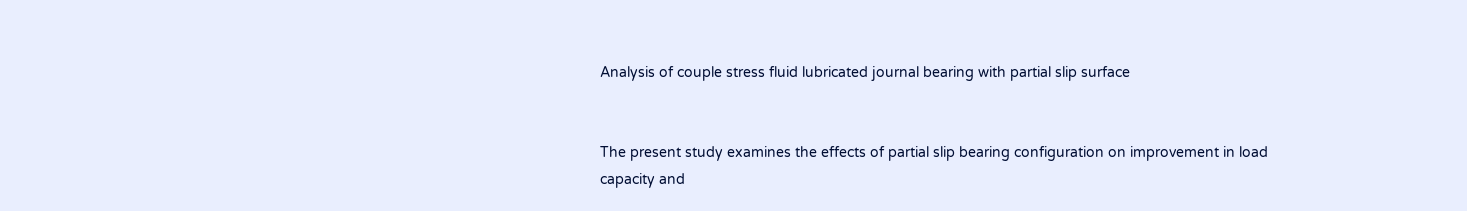Analysis of couple stress fluid lubricated journal bearing with partial slip surface


The present study examines the effects of partial slip bearing configuration on improvement in load capacity and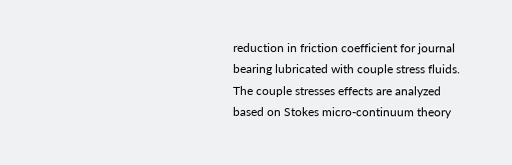reduction in friction coefficient for journal bearing lubricated with couple stress fluids. The couple stresses effects are analyzed based on Stokes micro-continuum theory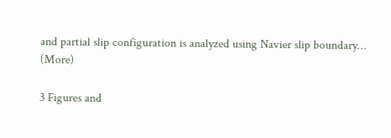and partial slip configuration is analyzed using Navier slip boundary… (More)

3 Figures and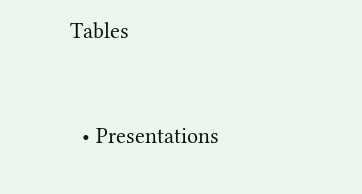Tables


  • Presentations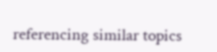referencing similar topics